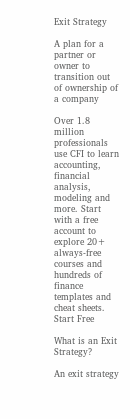Exit Strategy

A plan for a partner or owner to transition out of ownership of a company

Over 1.8 million professionals use CFI to learn accounting, financial analysis, modeling and more. Start with a free account to explore 20+ always-free courses and hundreds of finance templates and cheat sheets. Start Free

What is an Exit Strategy?

An exit strategy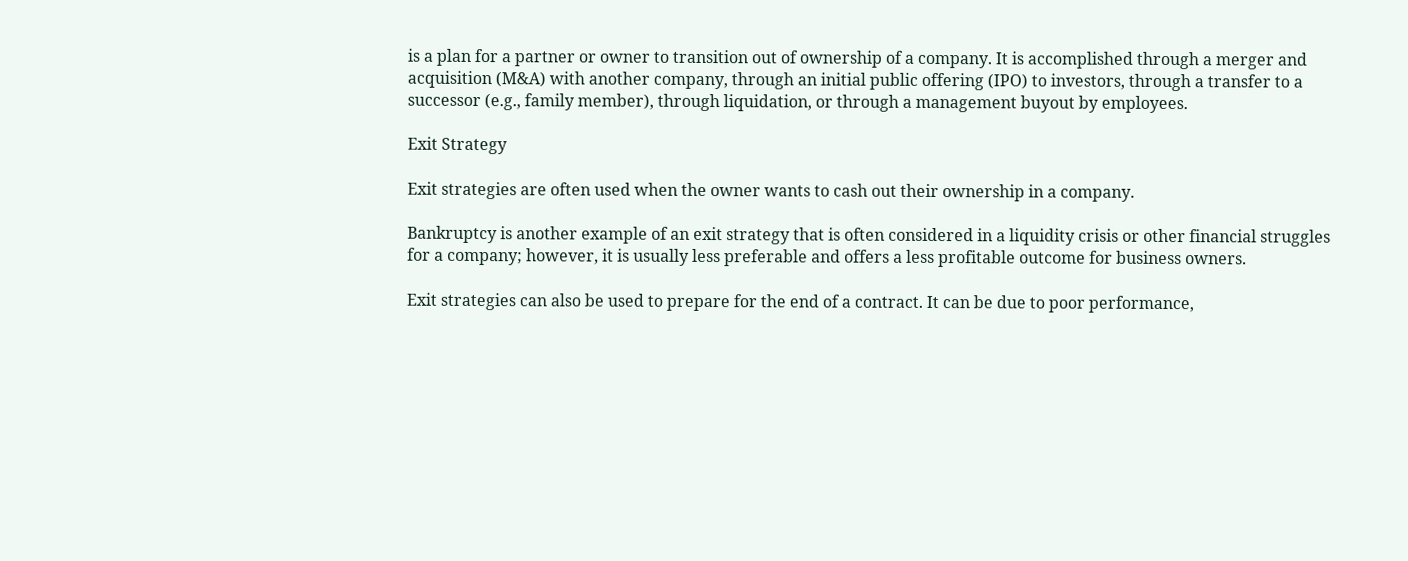is a plan for a partner or owner to transition out of ownership of a company. It is accomplished through a merger and acquisition (M&A) with another company, through an initial public offering (IPO) to investors, through a transfer to a successor (e.g., family member), through liquidation, or through a management buyout by employees.

Exit Strategy

Exit strategies are often used when the owner wants to cash out their ownership in a company.

Bankruptcy is another example of an exit strategy that is often considered in a liquidity crisis or other financial struggles for a company; however, it is usually less preferable and offers a less profitable outcome for business owners.

Exit strategies can also be used to prepare for the end of a contract. It can be due to poor performance,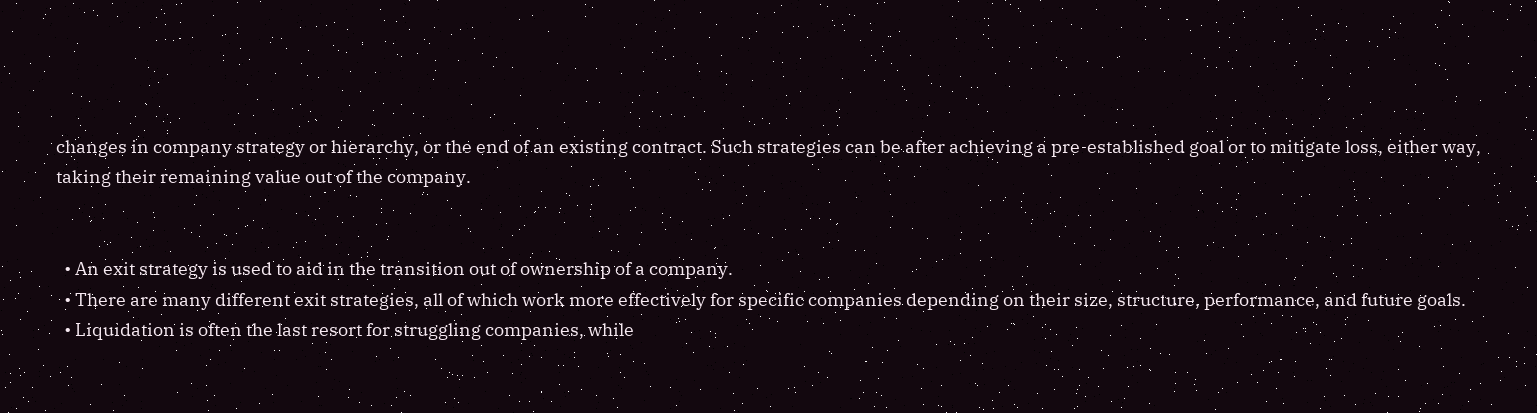changes in company strategy or hierarchy, or the end of an existing contract. Such strategies can be after achieving a pre-established goal or to mitigate loss, either way, taking their remaining value out of the company.


  • An exit strategy is used to aid in the transition out of ownership of a company.
  • There are many different exit strategies, all of which work more effectively for specific companies depending on their size, structure, performance, and future goals.
  • Liquidation is often the last resort for struggling companies, while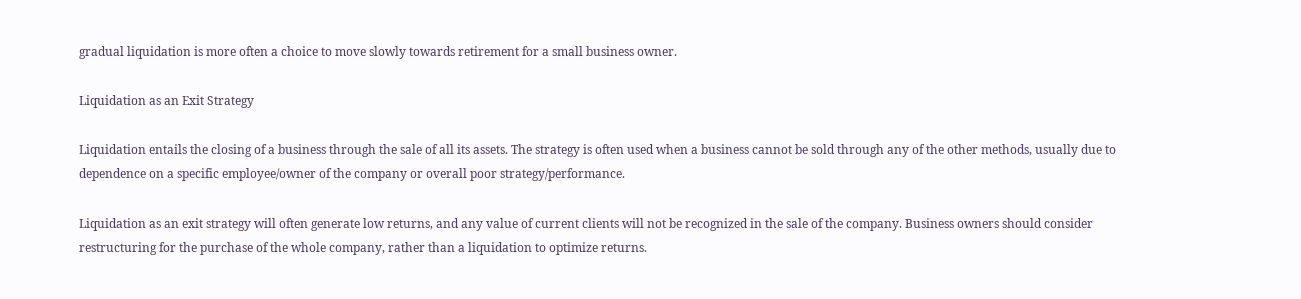gradual liquidation is more often a choice to move slowly towards retirement for a small business owner.

Liquidation as an Exit Strategy

Liquidation entails the closing of a business through the sale of all its assets. The strategy is often used when a business cannot be sold through any of the other methods, usually due to dependence on a specific employee/owner of the company or overall poor strategy/performance.

Liquidation as an exit strategy will often generate low returns, and any value of current clients will not be recognized in the sale of the company. Business owners should consider restructuring for the purchase of the whole company, rather than a liquidation to optimize returns.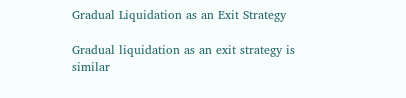Gradual Liquidation as an Exit Strategy

Gradual liquidation as an exit strategy is similar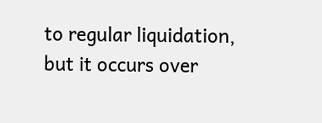to regular liquidation, but it occurs over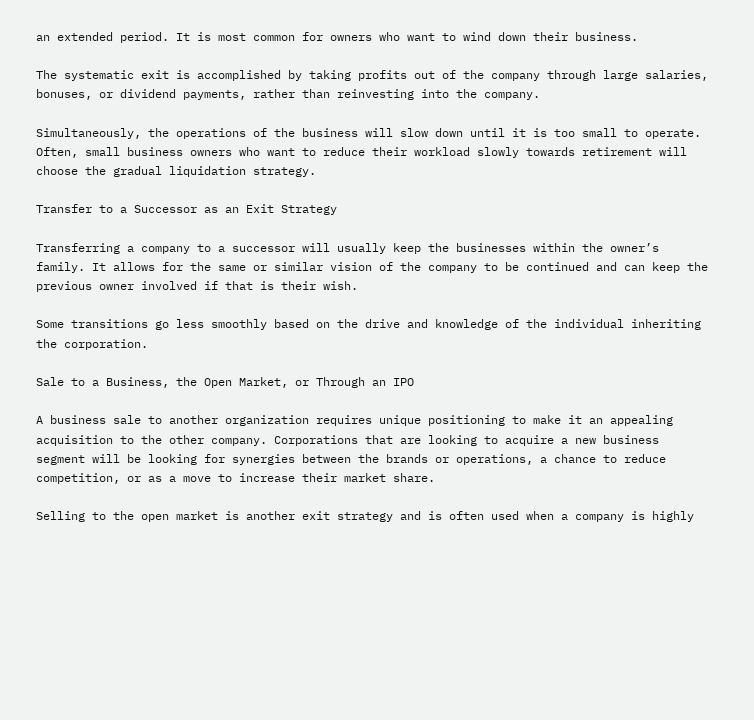an extended period. It is most common for owners who want to wind down their business.

The systematic exit is accomplished by taking profits out of the company through large salaries, bonuses, or dividend payments, rather than reinvesting into the company.

Simultaneously, the operations of the business will slow down until it is too small to operate. Often, small business owners who want to reduce their workload slowly towards retirement will choose the gradual liquidation strategy.

Transfer to a Successor as an Exit Strategy

Transferring a company to a successor will usually keep the businesses within the owner’s family. It allows for the same or similar vision of the company to be continued and can keep the previous owner involved if that is their wish.

Some transitions go less smoothly based on the drive and knowledge of the individual inheriting the corporation.

Sale to a Business, the Open Market, or Through an IPO

A business sale to another organization requires unique positioning to make it an appealing acquisition to the other company. Corporations that are looking to acquire a new business segment will be looking for synergies between the brands or operations, a chance to reduce competition, or as a move to increase their market share.

Selling to the open market is another exit strategy and is often used when a company is highly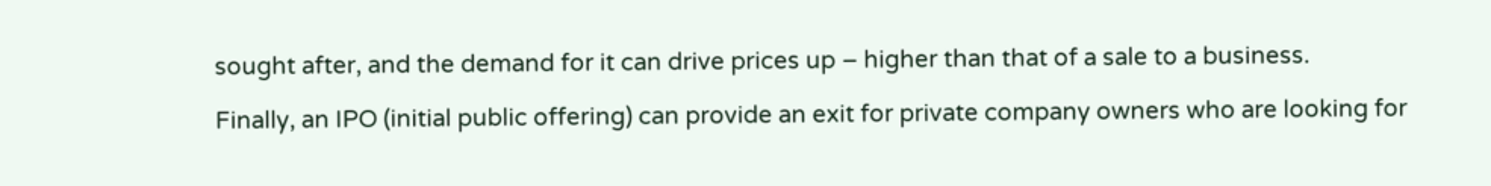sought after, and the demand for it can drive prices up – higher than that of a sale to a business.

Finally, an IPO (initial public offering) can provide an exit for private company owners who are looking for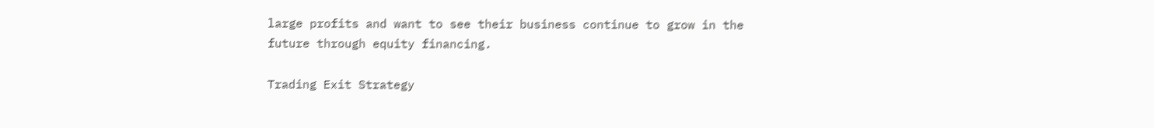large profits and want to see their business continue to grow in the future through equity financing.

Trading Exit Strategy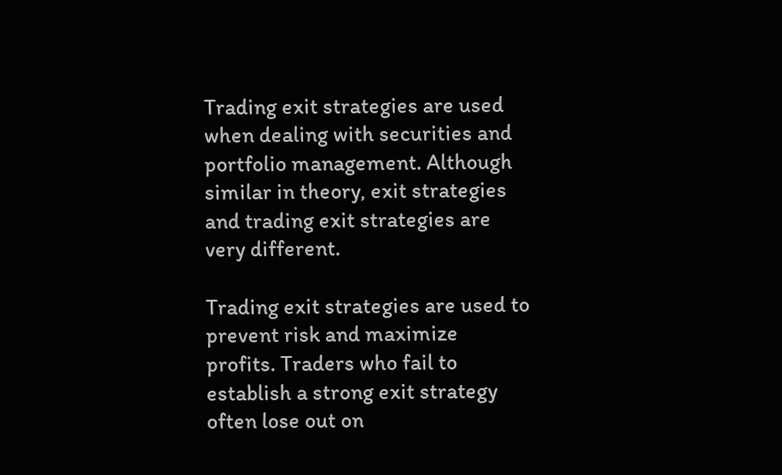Trading exit strategies are used when dealing with securities and portfolio management. Although similar in theory, exit strategies and trading exit strategies are very different.

Trading exit strategies are used to prevent risk and maximize profits. Traders who fail to establish a strong exit strategy often lose out on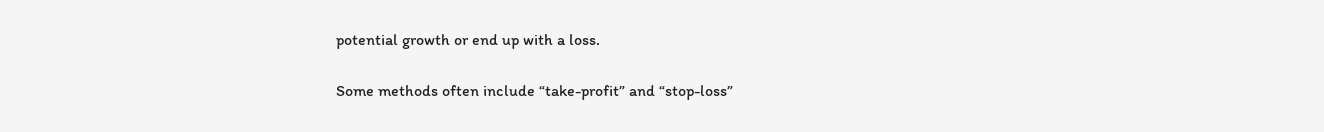potential growth or end up with a loss.

Some methods often include “take-profit” and “stop-loss”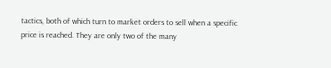tactics, both of which turn to market orders to sell when a specific price is reached. They are only two of the many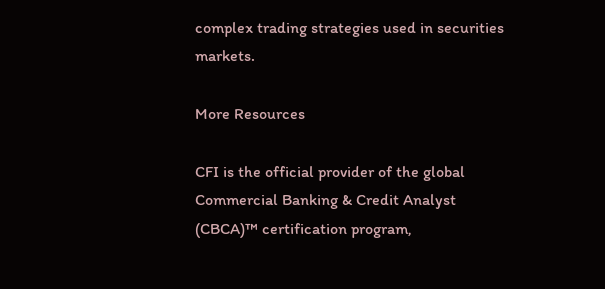complex trading strategies used in securities markets.

More Resources

CFI is the official provider of the global Commercial Banking & Credit Analyst (CBCA)™ certification program,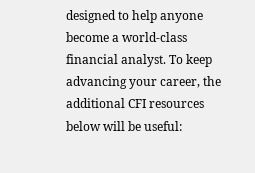designed to help anyone become a world-class financial analyst. To keep advancing your career, the additional CFI resources below will be useful: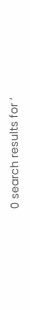0 search results for ‘